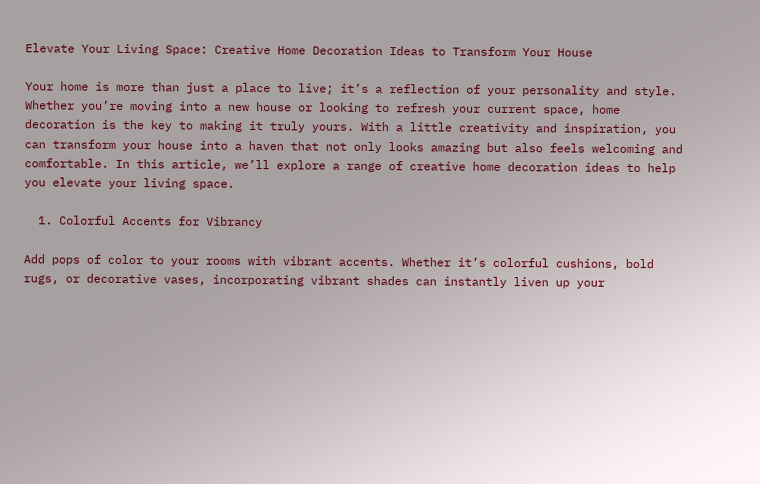Elevate Your Living Space: Creative Home Decoration Ideas to Transform Your House

Your home is more than just a place to live; it’s a reflection of your personality and style. Whether you’re moving into a new house or looking to refresh your current space, home decoration is the key to making it truly yours. With a little creativity and inspiration, you can transform your house into a haven that not only looks amazing but also feels welcoming and comfortable. In this article, we’ll explore a range of creative home decoration ideas to help you elevate your living space.

  1. Colorful Accents for Vibrancy

Add pops of color to your rooms with vibrant accents. Whether it’s colorful cushions, bold rugs, or decorative vases, incorporating vibrant shades can instantly liven up your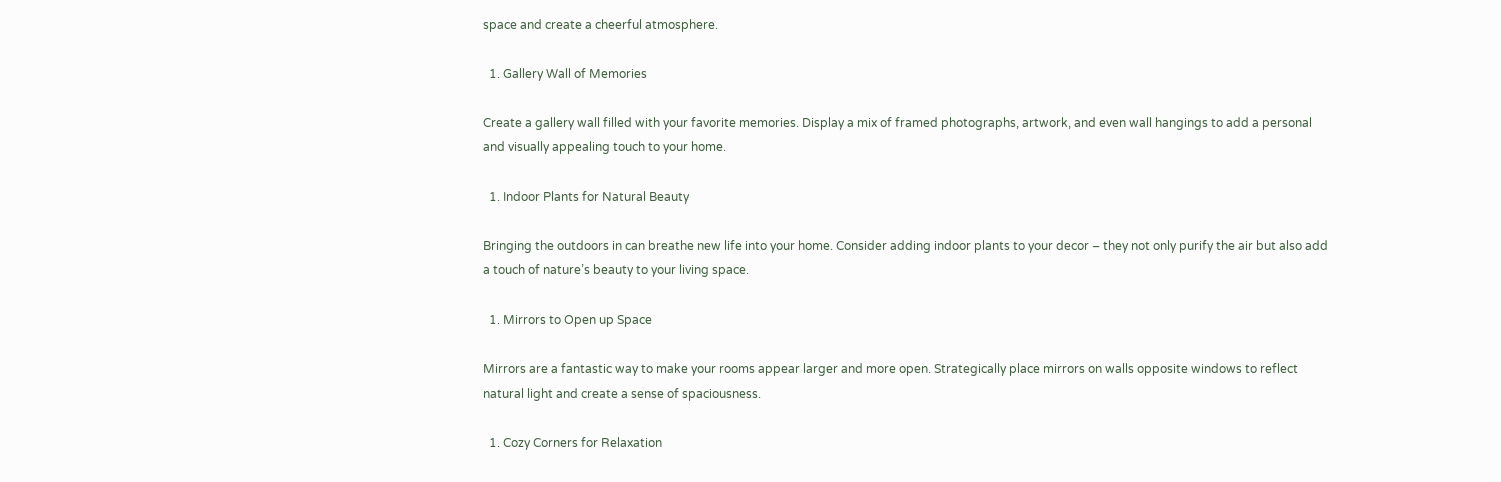space and create a cheerful atmosphere.

  1. Gallery Wall of Memories

Create a gallery wall filled with your favorite memories. Display a mix of framed photographs, artwork, and even wall hangings to add a personal and visually appealing touch to your home.

  1. Indoor Plants for Natural Beauty

Bringing the outdoors in can breathe new life into your home. Consider adding indoor plants to your decor – they not only purify the air but also add a touch of nature’s beauty to your living space.

  1. Mirrors to Open up Space

Mirrors are a fantastic way to make your rooms appear larger and more open. Strategically place mirrors on walls opposite windows to reflect natural light and create a sense of spaciousness.

  1. Cozy Corners for Relaxation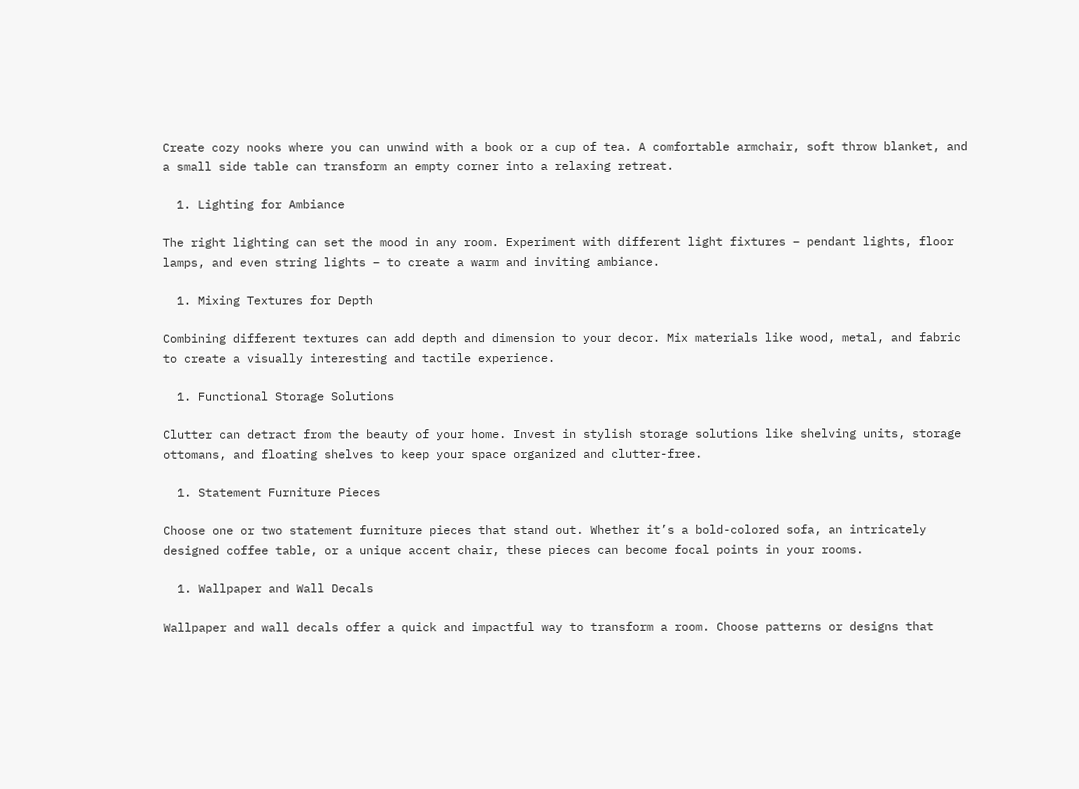Create cozy nooks where you can unwind with a book or a cup of tea. A comfortable armchair, soft throw blanket, and a small side table can transform an empty corner into a relaxing retreat.

  1. Lighting for Ambiance

The right lighting can set the mood in any room. Experiment with different light fixtures – pendant lights, floor lamps, and even string lights – to create a warm and inviting ambiance.

  1. Mixing Textures for Depth

Combining different textures can add depth and dimension to your decor. Mix materials like wood, metal, and fabric to create a visually interesting and tactile experience.

  1. Functional Storage Solutions

Clutter can detract from the beauty of your home. Invest in stylish storage solutions like shelving units, storage ottomans, and floating shelves to keep your space organized and clutter-free.

  1. Statement Furniture Pieces

Choose one or two statement furniture pieces that stand out. Whether it’s a bold-colored sofa, an intricately designed coffee table, or a unique accent chair, these pieces can become focal points in your rooms.

  1. Wallpaper and Wall Decals

Wallpaper and wall decals offer a quick and impactful way to transform a room. Choose patterns or designs that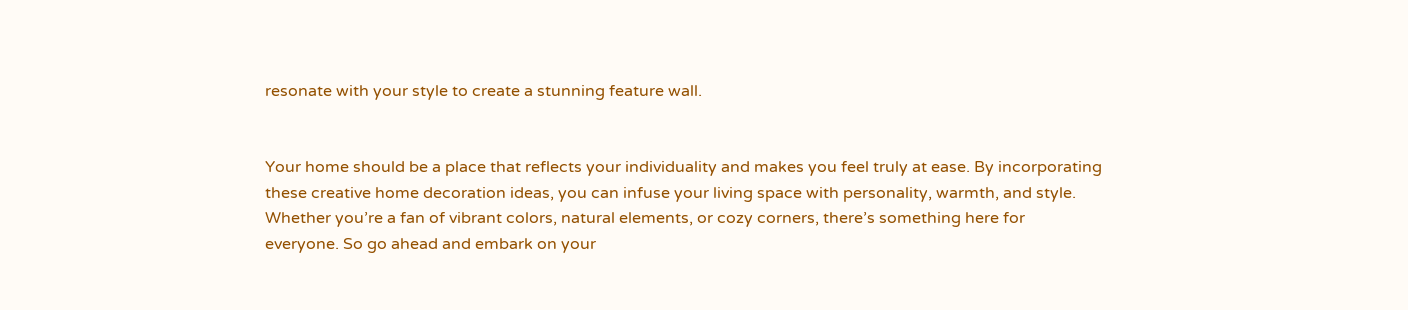resonate with your style to create a stunning feature wall.


Your home should be a place that reflects your individuality and makes you feel truly at ease. By incorporating these creative home decoration ideas, you can infuse your living space with personality, warmth, and style. Whether you’re a fan of vibrant colors, natural elements, or cozy corners, there’s something here for everyone. So go ahead and embark on your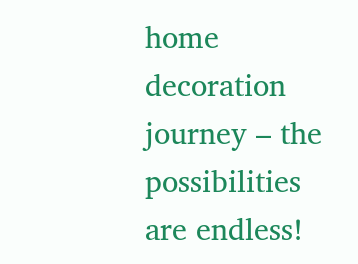home decoration journey – the possibilities are endless!